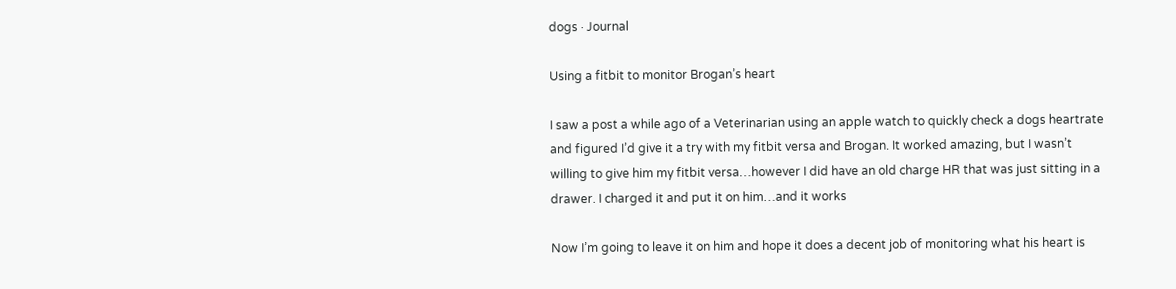dogs · Journal

Using a fitbit to monitor Brogan’s heart

I saw a post a while ago of a Veterinarian using an apple watch to quickly check a dogs heartrate and figured I’d give it a try with my fitbit versa and Brogan. It worked amazing, but I wasn’t willing to give him my fitbit versa…however I did have an old charge HR that was just sitting in a drawer. I charged it and put it on him…and it works

Now I’m going to leave it on him and hope it does a decent job of monitoring what his heart is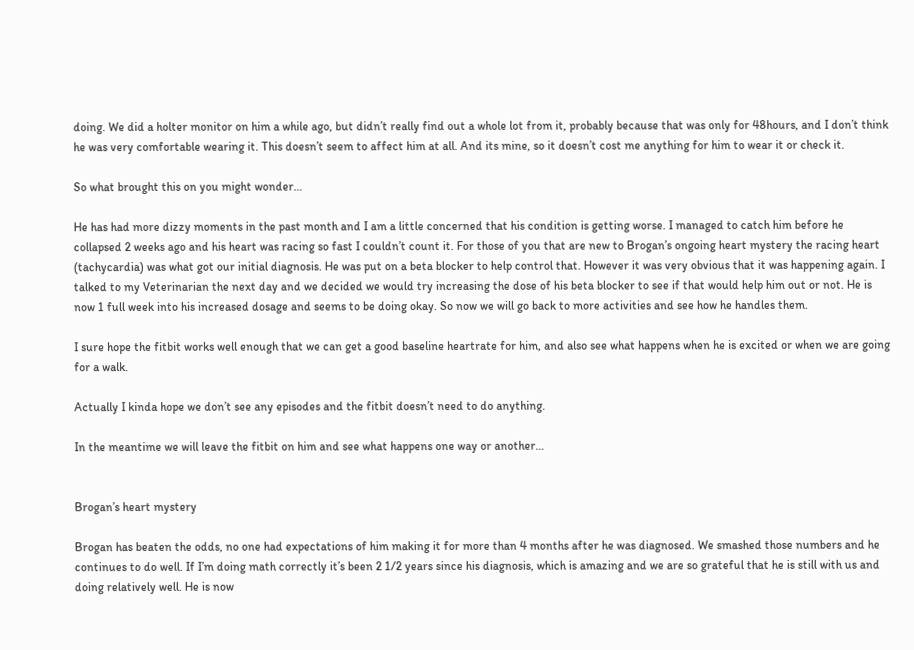doing. We did a holter monitor on him a while ago, but didn’t really find out a whole lot from it, probably because that was only for 48hours, and I don’t think he was very comfortable wearing it. This doesn’t seem to affect him at all. And its mine, so it doesn’t cost me anything for him to wear it or check it.

So what brought this on you might wonder…

He has had more dizzy moments in the past month and I am a little concerned that his condition is getting worse. I managed to catch him before he collapsed 2 weeks ago and his heart was racing so fast I couldn’t count it. For those of you that are new to Brogan’s ongoing heart mystery the racing heart (tachycardia) was what got our initial diagnosis. He was put on a beta blocker to help control that. However it was very obvious that it was happening again. I talked to my Veterinarian the next day and we decided we would try increasing the dose of his beta blocker to see if that would help him out or not. He is now 1 full week into his increased dosage and seems to be doing okay. So now we will go back to more activities and see how he handles them.

I sure hope the fitbit works well enough that we can get a good baseline heartrate for him, and also see what happens when he is excited or when we are going for a walk.

Actually I kinda hope we don’t see any episodes and the fitbit doesn’t need to do anything.

In the meantime we will leave the fitbit on him and see what happens one way or another…


Brogan’s heart mystery

Brogan has beaten the odds, no one had expectations of him making it for more than 4 months after he was diagnosed. We smashed those numbers and he continues to do well. If I’m doing math correctly it’s been 2 1/2 years since his diagnosis, which is amazing and we are so grateful that he is still with us and doing relatively well. He is now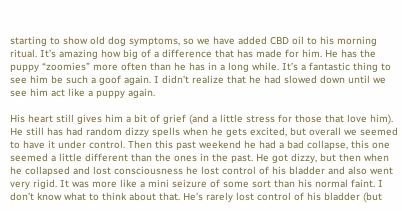starting to show old dog symptoms, so we have added CBD oil to his morning ritual. It’s amazing how big of a difference that has made for him. He has the puppy “zoomies” more often than he has in a long while. It’s a fantastic thing to see him be such a goof again. I didn’t realize that he had slowed down until we see him act like a puppy again.

His heart still gives him a bit of grief (and a little stress for those that love him). He still has had random dizzy spells when he gets excited, but overall we seemed to have it under control. Then this past weekend he had a bad collapse, this one seemed a little different than the ones in the past. He got dizzy, but then when he collapsed and lost consciousness he lost control of his bladder and also went very rigid. It was more like a mini seizure of some sort than his normal faint. I don’t know what to think about that. He’s rarely lost control of his bladder (but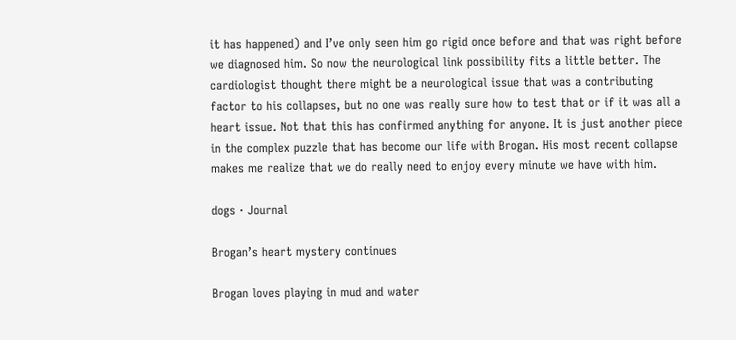it has happened) and I’ve only seen him go rigid once before and that was right before we diagnosed him. So now the neurological link possibility fits a little better. The cardiologist thought there might be a neurological issue that was a contributing factor to his collapses, but no one was really sure how to test that or if it was all a heart issue. Not that this has confirmed anything for anyone. It is just another piece in the complex puzzle that has become our life with Brogan. His most recent collapse makes me realize that we do really need to enjoy every minute we have with him.

dogs · Journal

Brogan’s heart mystery continues

Brogan loves playing in mud and water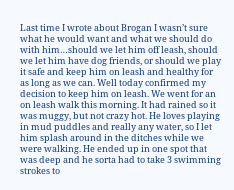Last time I wrote about Brogan I wasn’t sure what he would want and what we should do with him…should we let him off leash, should we let him have dog friends, or should we play it safe and keep him on leash and healthy for as long as we can. Well today confirmed my decision to keep him on leash. We went for an on leash walk this morning. It had rained so it was muggy, but not crazy hot. He loves playing in mud puddles and really any water, so I let him splash around in the ditches while we were walking. He ended up in one spot that was deep and he sorta had to take 3 swimming strokes to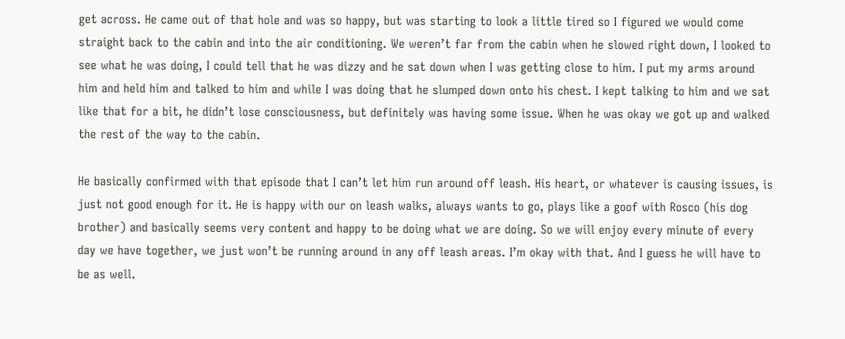get across. He came out of that hole and was so happy, but was starting to look a little tired so I figured we would come straight back to the cabin and into the air conditioning. We weren’t far from the cabin when he slowed right down, I looked to see what he was doing, I could tell that he was dizzy and he sat down when I was getting close to him. I put my arms around him and held him and talked to him and while I was doing that he slumped down onto his chest. I kept talking to him and we sat like that for a bit, he didn’t lose consciousness, but definitely was having some issue. When he was okay we got up and walked the rest of the way to the cabin.

He basically confirmed with that episode that I can’t let him run around off leash. His heart, or whatever is causing issues, is just not good enough for it. He is happy with our on leash walks, always wants to go, plays like a goof with Rosco (his dog brother) and basically seems very content and happy to be doing what we are doing. So we will enjoy every minute of every day we have together, we just won’t be running around in any off leash areas. I’m okay with that. And I guess he will have to be as well.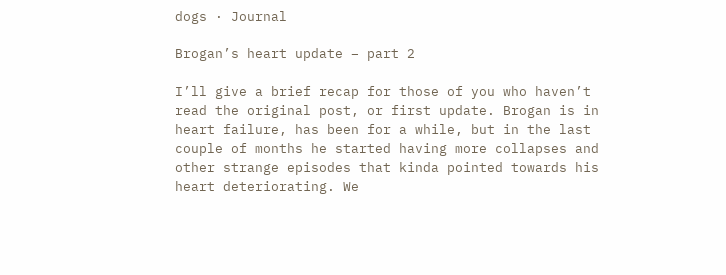dogs · Journal

Brogan’s heart update – part 2

I’ll give a brief recap for those of you who haven’t read the original post, or first update. Brogan is in heart failure, has been for a while, but in the last couple of months he started having more collapses and other strange episodes that kinda pointed towards his heart deteriorating. We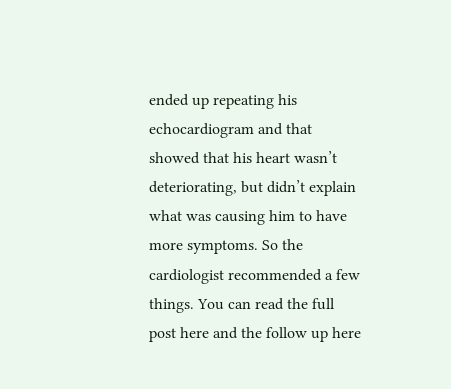ended up repeating his echocardiogram and that showed that his heart wasn’t deteriorating, but didn’t explain what was causing him to have more symptoms. So the cardiologist recommended a few things. You can read the full post here and the follow up here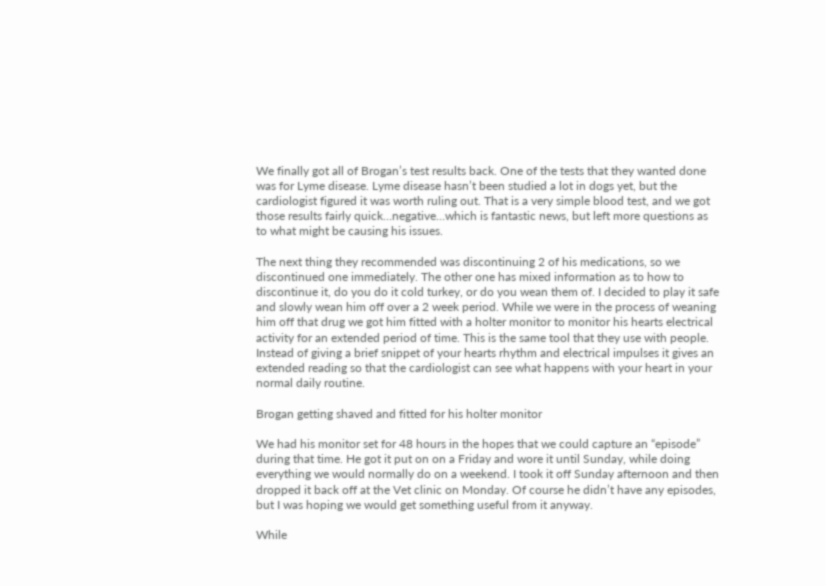We finally got all of Brogan’s test results back. One of the tests that they wanted done was for Lyme disease. Lyme disease hasn’t been studied a lot in dogs yet, but the cardiologist figured it was worth ruling out. That is a very simple blood test, and we got those results fairly quick…negative…which is fantastic news, but left more questions as to what might be causing his issues.

The next thing they recommended was discontinuing 2 of his medications, so we discontinued one immediately. The other one has mixed information as to how to discontinue it, do you do it cold turkey, or do you wean them of. I decided to play it safe and slowly wean him off over a 2 week period. While we were in the process of weaning him off that drug we got him fitted with a holter monitor to monitor his hearts electrical activity for an extended period of time. This is the same tool that they use with people. Instead of giving a brief snippet of your hearts rhythm and electrical impulses it gives an extended reading so that the cardiologist can see what happens with your heart in your normal daily routine.

Brogan getting shaved and fitted for his holter monitor

We had his monitor set for 48 hours in the hopes that we could capture an “episode” during that time. He got it put on on a Friday and wore it until Sunday, while doing everything we would normally do on a weekend. I took it off Sunday afternoon and then dropped it back off at the Vet clinic on Monday. Of course he didn’t have any episodes, but I was hoping we would get something useful from it anyway.

While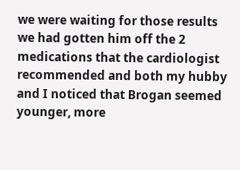we were waiting for those results we had gotten him off the 2 medications that the cardiologist recommended and both my hubby and I noticed that Brogan seemed younger, more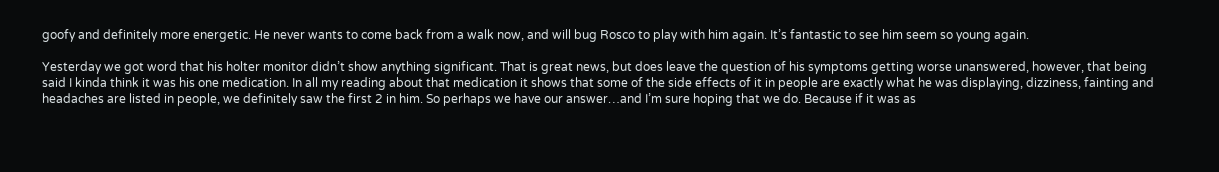goofy and definitely more energetic. He never wants to come back from a walk now, and will bug Rosco to play with him again. It’s fantastic to see him seem so young again.

Yesterday we got word that his holter monitor didn’t show anything significant. That is great news, but does leave the question of his symptoms getting worse unanswered, however, that being said I kinda think it was his one medication. In all my reading about that medication it shows that some of the side effects of it in people are exactly what he was displaying, dizziness, fainting and headaches are listed in people, we definitely saw the first 2 in him. So perhaps we have our answer…and I’m sure hoping that we do. Because if it was as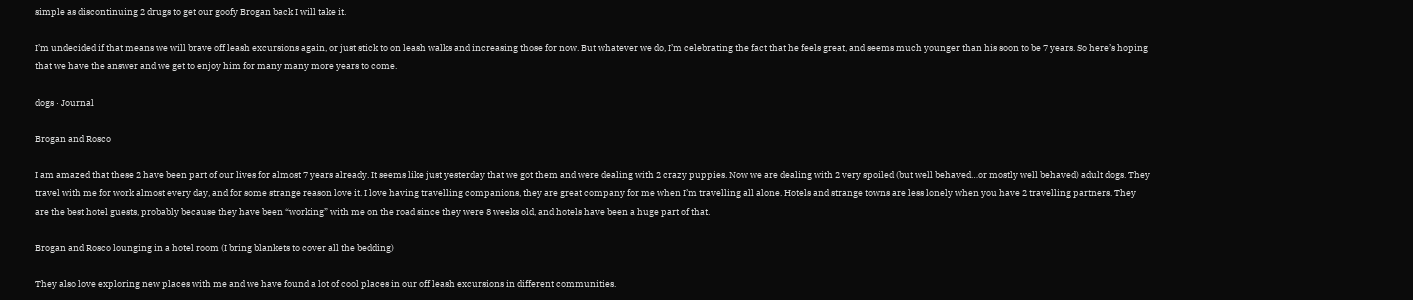simple as discontinuing 2 drugs to get our goofy Brogan back I will take it.

I’m undecided if that means we will brave off leash excursions again, or just stick to on leash walks and increasing those for now. But whatever we do, I’m celebrating the fact that he feels great, and seems much younger than his soon to be 7 years. So here’s hoping that we have the answer and we get to enjoy him for many many more years to come.

dogs · Journal

Brogan and Rosco

I am amazed that these 2 have been part of our lives for almost 7 years already. It seems like just yesterday that we got them and were dealing with 2 crazy puppies. Now we are dealing with 2 very spoiled (but well behaved…or mostly well behaved) adult dogs. They travel with me for work almost every day, and for some strange reason love it. I love having travelling companions, they are great company for me when I’m travelling all alone. Hotels and strange towns are less lonely when you have 2 travelling partners. They are the best hotel guests, probably because they have been “working” with me on the road since they were 8 weeks old, and hotels have been a huge part of that.

Brogan and Rosco lounging in a hotel room (I bring blankets to cover all the bedding)

They also love exploring new places with me and we have found a lot of cool places in our off leash excursions in different communities.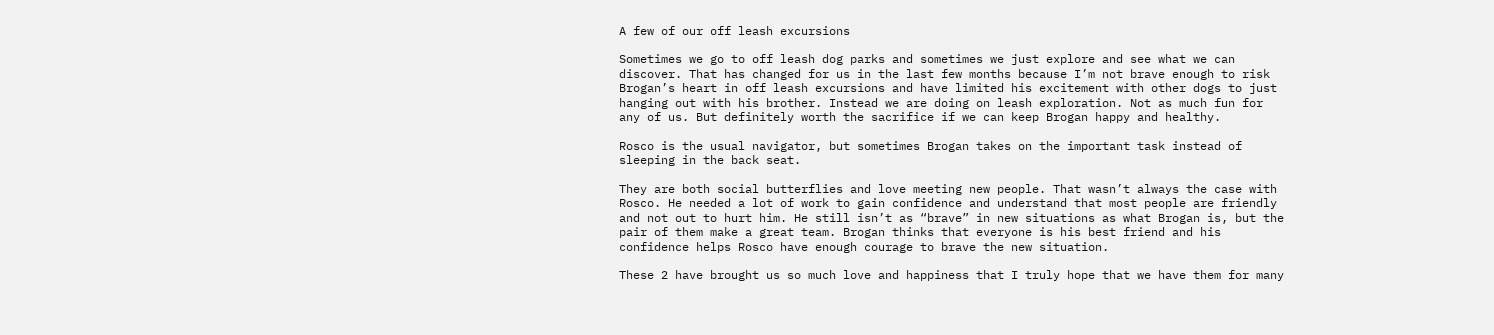A few of our off leash excursions

Sometimes we go to off leash dog parks and sometimes we just explore and see what we can discover. That has changed for us in the last few months because I’m not brave enough to risk Brogan’s heart in off leash excursions and have limited his excitement with other dogs to just hanging out with his brother. Instead we are doing on leash exploration. Not as much fun for any of us. But definitely worth the sacrifice if we can keep Brogan happy and healthy.

Rosco is the usual navigator, but sometimes Brogan takes on the important task instead of sleeping in the back seat.

They are both social butterflies and love meeting new people. That wasn’t always the case with Rosco. He needed a lot of work to gain confidence and understand that most people are friendly and not out to hurt him. He still isn’t as “brave” in new situations as what Brogan is, but the pair of them make a great team. Brogan thinks that everyone is his best friend and his confidence helps Rosco have enough courage to brave the new situation.

These 2 have brought us so much love and happiness that I truly hope that we have them for many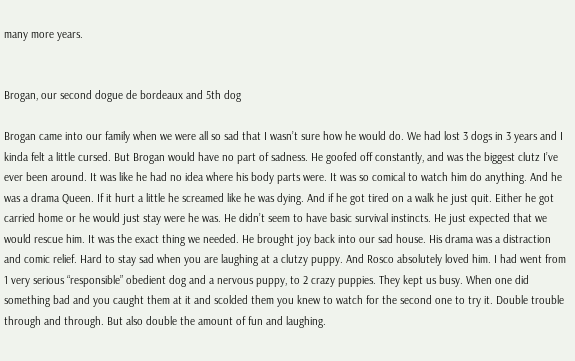many more years.


Brogan, our second dogue de bordeaux and 5th dog

Brogan came into our family when we were all so sad that I wasn’t sure how he would do. We had lost 3 dogs in 3 years and I kinda felt a little cursed. But Brogan would have no part of sadness. He goofed off constantly, and was the biggest clutz I’ve ever been around. It was like he had no idea where his body parts were. It was so comical to watch him do anything. And he was a drama Queen. If it hurt a little he screamed like he was dying. And if he got tired on a walk he just quit. Either he got carried home or he would just stay were he was. He didn’t seem to have basic survival instincts. He just expected that we would rescue him. It was the exact thing we needed. He brought joy back into our sad house. His drama was a distraction and comic relief. Hard to stay sad when you are laughing at a clutzy puppy. And Rosco absolutely loved him. I had went from 1 very serious “responsible” obedient dog and a nervous puppy, to 2 crazy puppies. They kept us busy. When one did something bad and you caught them at it and scolded them you knew to watch for the second one to try it. Double trouble through and through. But also double the amount of fun and laughing.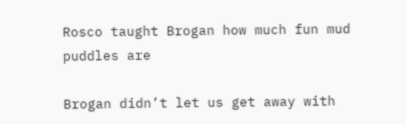Rosco taught Brogan how much fun mud puddles are

Brogan didn’t let us get away with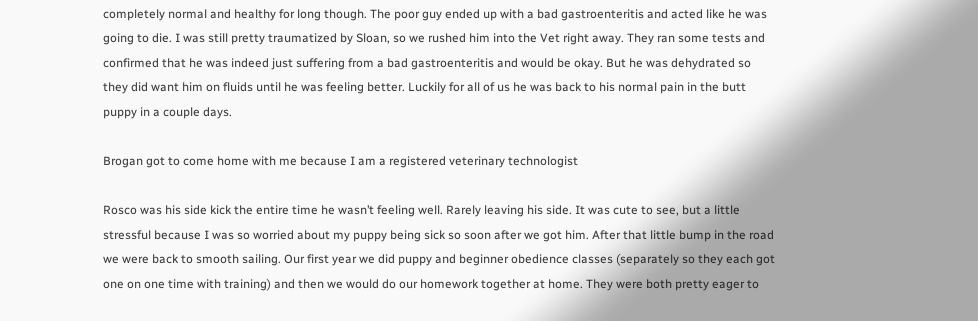completely normal and healthy for long though. The poor guy ended up with a bad gastroenteritis and acted like he was going to die. I was still pretty traumatized by Sloan, so we rushed him into the Vet right away. They ran some tests and confirmed that he was indeed just suffering from a bad gastroenteritis and would be okay. But he was dehydrated so they did want him on fluids until he was feeling better. Luckily for all of us he was back to his normal pain in the butt puppy in a couple days.

Brogan got to come home with me because I am a registered veterinary technologist

Rosco was his side kick the entire time he wasn’t feeling well. Rarely leaving his side. It was cute to see, but a little stressful because I was so worried about my puppy being sick so soon after we got him. After that little bump in the road we were back to smooth sailing. Our first year we did puppy and beginner obedience classes (separately so they each got one on one time with training) and then we would do our homework together at home. They were both pretty eager to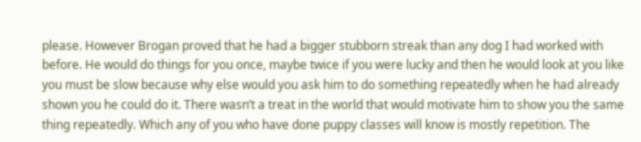please. However Brogan proved that he had a bigger stubborn streak than any dog I had worked with before. He would do things for you once, maybe twice if you were lucky and then he would look at you like you must be slow because why else would you ask him to do something repeatedly when he had already shown you he could do it. There wasn’t a treat in the world that would motivate him to show you the same thing repeatedly. Which any of you who have done puppy classes will know is mostly repetition. The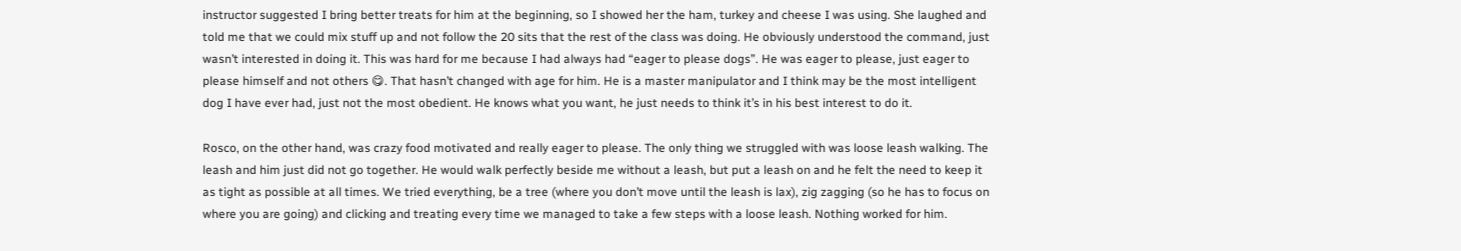instructor suggested I bring better treats for him at the beginning, so I showed her the ham, turkey and cheese I was using. She laughed and told me that we could mix stuff up and not follow the 20 sits that the rest of the class was doing. He obviously understood the command, just wasn’t interested in doing it. This was hard for me because I had always had “eager to please dogs”. He was eager to please, just eager to please himself and not others 😋. That hasn’t changed with age for him. He is a master manipulator and I think may be the most intelligent dog I have ever had, just not the most obedient. He knows what you want, he just needs to think it’s in his best interest to do it.

Rosco, on the other hand, was crazy food motivated and really eager to please. The only thing we struggled with was loose leash walking. The leash and him just did not go together. He would walk perfectly beside me without a leash, but put a leash on and he felt the need to keep it as tight as possible at all times. We tried everything, be a tree (where you don’t move until the leash is lax), zig zagging (so he has to focus on where you are going) and clicking and treating every time we managed to take a few steps with a loose leash. Nothing worked for him.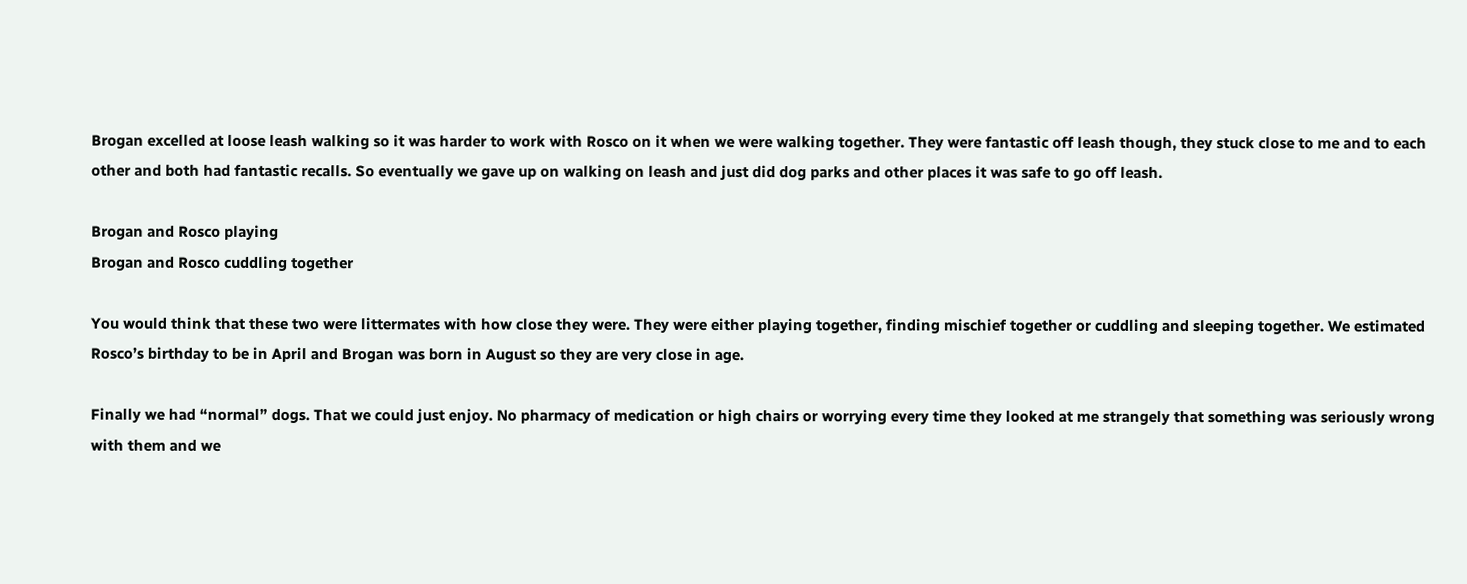Brogan excelled at loose leash walking so it was harder to work with Rosco on it when we were walking together. They were fantastic off leash though, they stuck close to me and to each other and both had fantastic recalls. So eventually we gave up on walking on leash and just did dog parks and other places it was safe to go off leash.

Brogan and Rosco playing
Brogan and Rosco cuddling together

You would think that these two were littermates with how close they were. They were either playing together, finding mischief together or cuddling and sleeping together. We estimated Rosco’s birthday to be in April and Brogan was born in August so they are very close in age.

Finally we had “normal” dogs. That we could just enjoy. No pharmacy of medication or high chairs or worrying every time they looked at me strangely that something was seriously wrong with them and we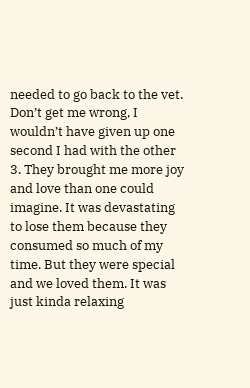needed to go back to the vet. Don’t get me wrong, I wouldn’t have given up one second I had with the other 3. They brought me more joy and love than one could imagine. It was devastating to lose them because they consumed so much of my time. But they were special and we loved them. It was just kinda relaxing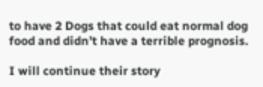to have 2 Dogs that could eat normal dog food and didn’t have a terrible prognosis.

I will continue their story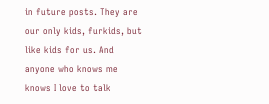in future posts. They are our only kids, furkids, but like kids for us. And anyone who knows me knows I love to talk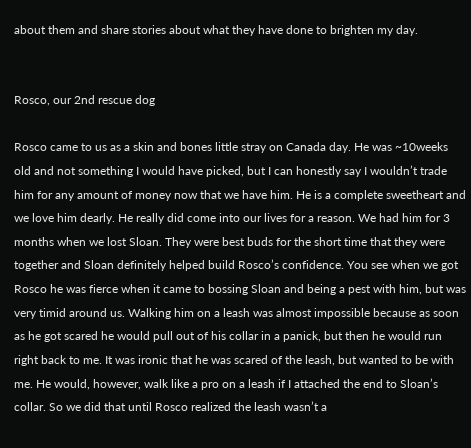about them and share stories about what they have done to brighten my day.


Rosco, our 2nd rescue dog

Rosco came to us as a skin and bones little stray on Canada day. He was ~10weeks old and not something I would have picked, but I can honestly say I wouldn’t trade him for any amount of money now that we have him. He is a complete sweetheart and we love him dearly. He really did come into our lives for a reason. We had him for 3 months when we lost Sloan. They were best buds for the short time that they were together and Sloan definitely helped build Rosco’s confidence. You see when we got Rosco he was fierce when it came to bossing Sloan and being a pest with him, but was very timid around us. Walking him on a leash was almost impossible because as soon as he got scared he would pull out of his collar in a panick, but then he would run right back to me. It was ironic that he was scared of the leash, but wanted to be with me. He would, however, walk like a pro on a leash if I attached the end to Sloan’s collar. So we did that until Rosco realized the leash wasn’t a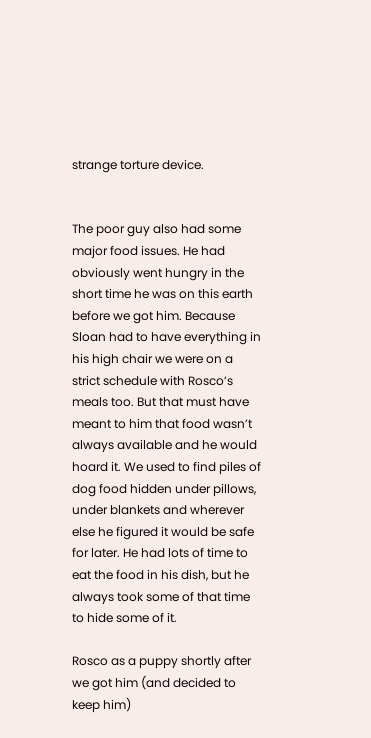strange torture device.


The poor guy also had some major food issues. He had obviously went hungry in the short time he was on this earth before we got him. Because Sloan had to have everything in his high chair we were on a strict schedule with Rosco’s meals too. But that must have meant to him that food wasn’t always available and he would hoard it. We used to find piles of dog food hidden under pillows, under blankets and wherever else he figured it would be safe for later. He had lots of time to eat the food in his dish, but he always took some of that time to hide some of it.

Rosco as a puppy shortly after we got him (and decided to keep him)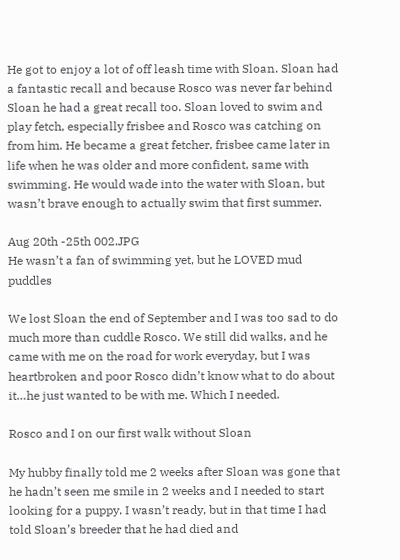He got to enjoy a lot of off leash time with Sloan. Sloan had a fantastic recall and because Rosco was never far behind Sloan he had a great recall too. Sloan loved to swim and play fetch, especially frisbee and Rosco was catching on from him. He became a great fetcher, frisbee came later in life when he was older and more confident, same with swimming. He would wade into the water with Sloan, but wasn’t brave enough to actually swim that first summer.

Aug 20th -25th 002.JPG
He wasn’t a fan of swimming yet, but he LOVED mud puddles

We lost Sloan the end of September and I was too sad to do much more than cuddle Rosco. We still did walks, and he came with me on the road for work everyday, but I was heartbroken and poor Rosco didn’t know what to do about it…he just wanted to be with me. Which I needed.

Rosco and I on our first walk without Sloan

My hubby finally told me 2 weeks after Sloan was gone that he hadn’t seen me smile in 2 weeks and I needed to start looking for a puppy. I wasn’t ready, but in that time I had told Sloan’s breeder that he had died and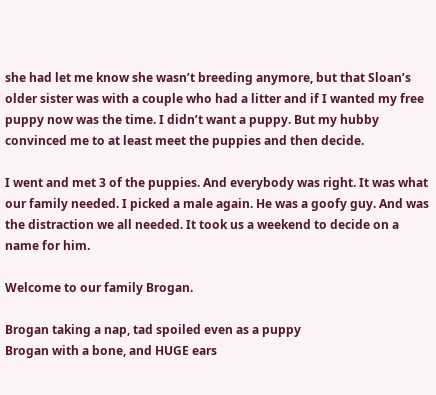she had let me know she wasn’t breeding anymore, but that Sloan’s older sister was with a couple who had a litter and if I wanted my free puppy now was the time. I didn’t want a puppy. But my hubby convinced me to at least meet the puppies and then decide.

I went and met 3 of the puppies. And everybody was right. It was what our family needed. I picked a male again. He was a goofy guy. And was the distraction we all needed. It took us a weekend to decide on a name for him.

Welcome to our family Brogan.

Brogan taking a nap, tad spoiled even as a puppy
Brogan with a bone, and HUGE ears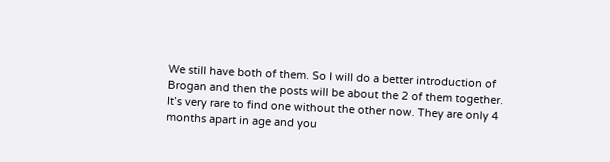We still have both of them. So I will do a better introduction of Brogan and then the posts will be about the 2 of them together. It’s very rare to find one without the other now. They are only 4 months apart in age and you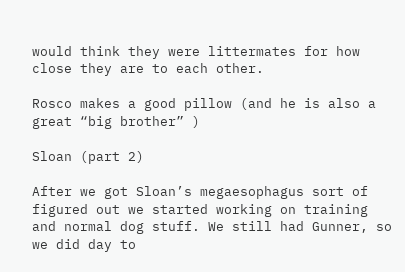would think they were littermates for how close they are to each other.

Rosco makes a good pillow (and he is also a great “big brother” )

Sloan (part 2)

After we got Sloan’s megaesophagus sort of figured out we started working on training and normal dog stuff. We still had Gunner, so we did day to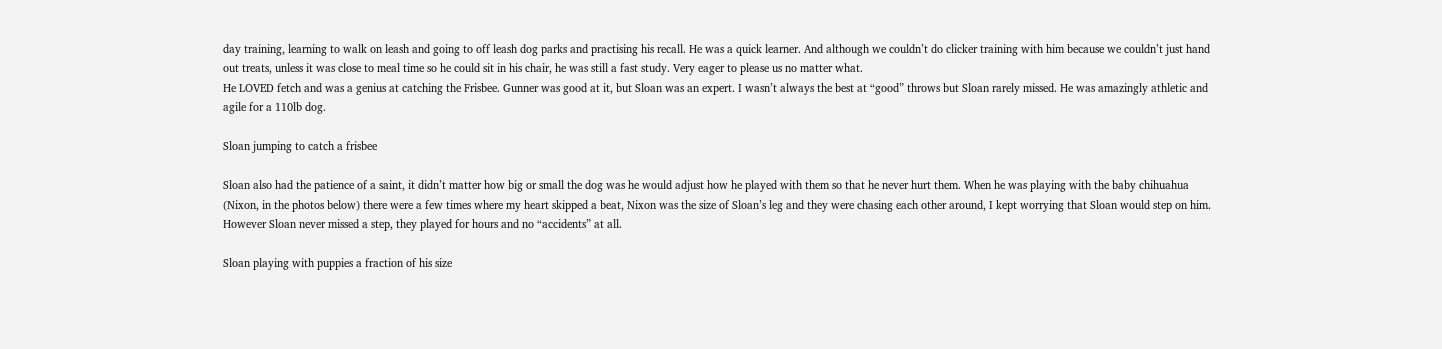day training, learning to walk on leash and going to off leash dog parks and practising his recall. He was a quick learner. And although we couldn’t do clicker training with him because we couldn’t just hand out treats, unless it was close to meal time so he could sit in his chair, he was still a fast study. Very eager to please us no matter what.
He LOVED fetch and was a genius at catching the Frisbee. Gunner was good at it, but Sloan was an expert. I wasn’t always the best at “good” throws but Sloan rarely missed. He was amazingly athletic and agile for a 110lb dog.

Sloan jumping to catch a frisbee

Sloan also had the patience of a saint, it didn’t matter how big or small the dog was he would adjust how he played with them so that he never hurt them. When he was playing with the baby chihuahua (Nixon, in the photos below) there were a few times where my heart skipped a beat, Nixon was the size of Sloan’s leg and they were chasing each other around, I kept worrying that Sloan would step on him. However Sloan never missed a step, they played for hours and no “accidents” at all.

Sloan playing with puppies a fraction of his size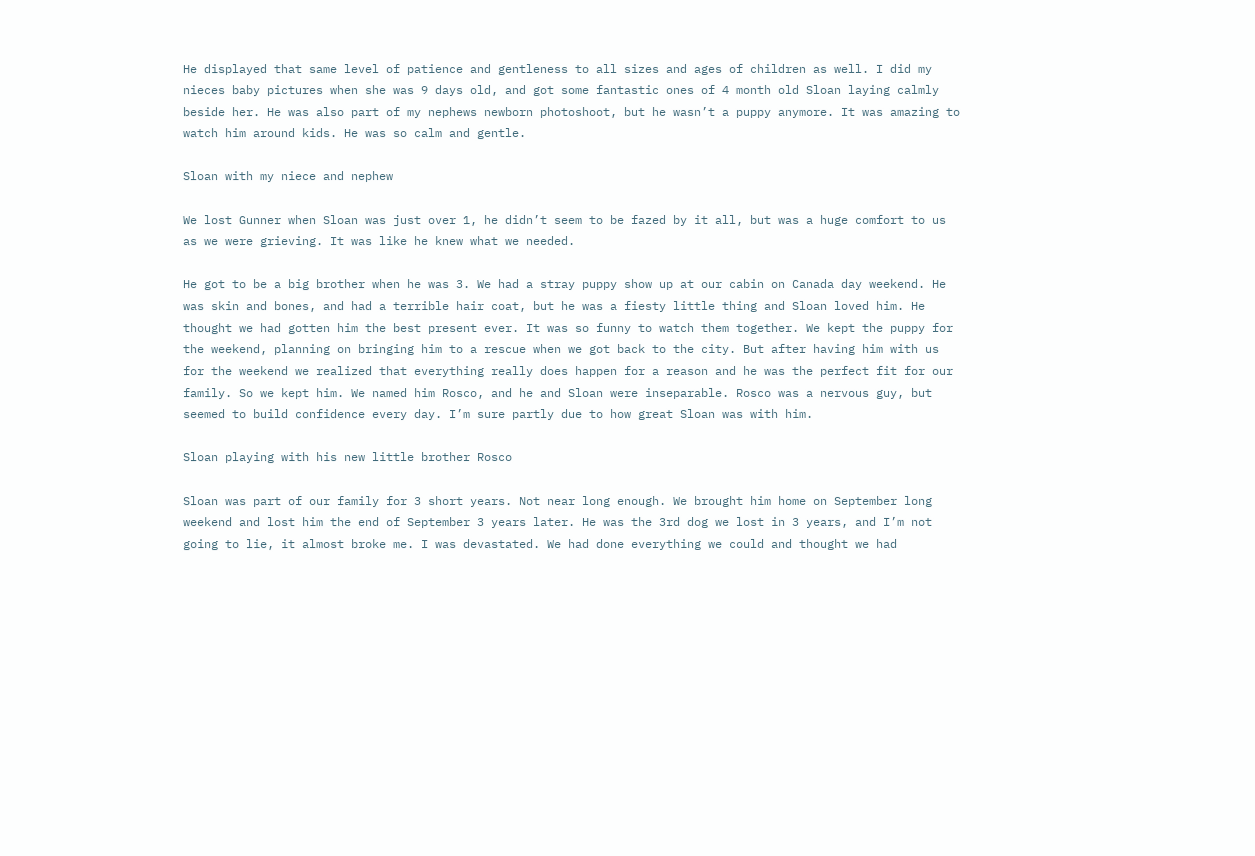He displayed that same level of patience and gentleness to all sizes and ages of children as well. I did my nieces baby pictures when she was 9 days old, and got some fantastic ones of 4 month old Sloan laying calmly beside her. He was also part of my nephews newborn photoshoot, but he wasn’t a puppy anymore. It was amazing to watch him around kids. He was so calm and gentle.

Sloan with my niece and nephew

We lost Gunner when Sloan was just over 1, he didn’t seem to be fazed by it all, but was a huge comfort to us as we were grieving. It was like he knew what we needed.

He got to be a big brother when he was 3. We had a stray puppy show up at our cabin on Canada day weekend. He was skin and bones, and had a terrible hair coat, but he was a fiesty little thing and Sloan loved him. He thought we had gotten him the best present ever. It was so funny to watch them together. We kept the puppy for the weekend, planning on bringing him to a rescue when we got back to the city. But after having him with us for the weekend we realized that everything really does happen for a reason and he was the perfect fit for our family. So we kept him. We named him Rosco, and he and Sloan were inseparable. Rosco was a nervous guy, but seemed to build confidence every day. I’m sure partly due to how great Sloan was with him.

Sloan playing with his new little brother Rosco

Sloan was part of our family for 3 short years. Not near long enough. We brought him home on September long weekend and lost him the end of September 3 years later. He was the 3rd dog we lost in 3 years, and I’m not going to lie, it almost broke me. I was devastated. We had done everything we could and thought we had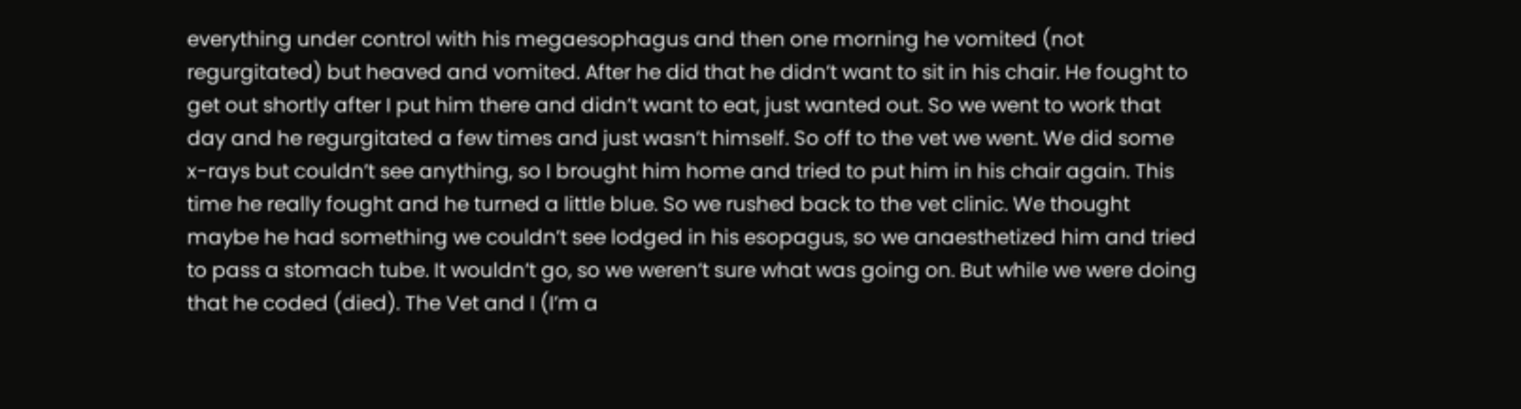everything under control with his megaesophagus and then one morning he vomited (not regurgitated) but heaved and vomited. After he did that he didn’t want to sit in his chair. He fought to get out shortly after I put him there and didn’t want to eat, just wanted out. So we went to work that day and he regurgitated a few times and just wasn’t himself. So off to the vet we went. We did some x-rays but couldn’t see anything, so I brought him home and tried to put him in his chair again. This time he really fought and he turned a little blue. So we rushed back to the vet clinic. We thought maybe he had something we couldn’t see lodged in his esopagus, so we anaesthetized him and tried to pass a stomach tube. It wouldn’t go, so we weren’t sure what was going on. But while we were doing that he coded (died). The Vet and I (I’m a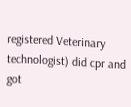registered Veterinary technologist) did cpr and got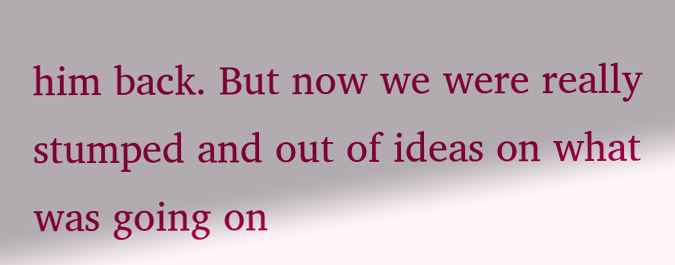him back. But now we were really stumped and out of ideas on what was going on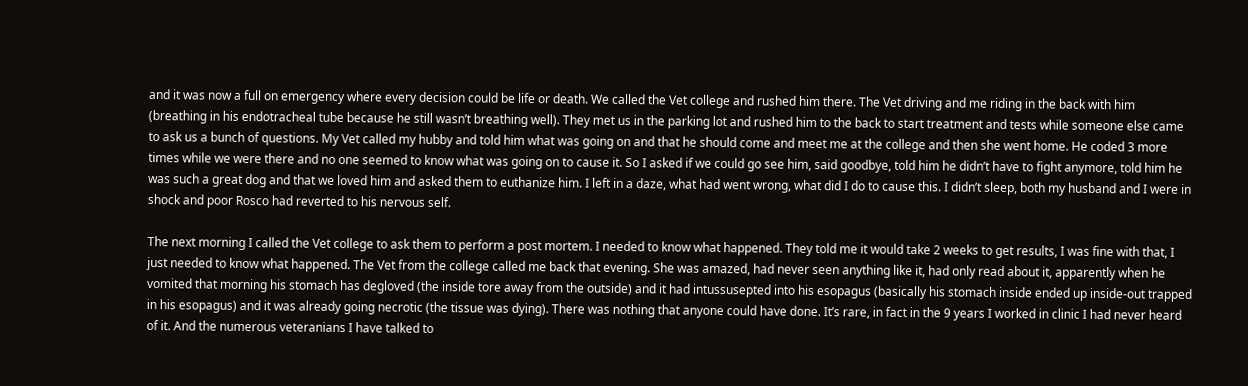and it was now a full on emergency where every decision could be life or death. We called the Vet college and rushed him there. The Vet driving and me riding in the back with him (breathing in his endotracheal tube because he still wasn’t breathing well). They met us in the parking lot and rushed him to the back to start treatment and tests while someone else came to ask us a bunch of questions. My Vet called my hubby and told him what was going on and that he should come and meet me at the college and then she went home. He coded 3 more times while we were there and no one seemed to know what was going on to cause it. So I asked if we could go see him, said goodbye, told him he didn’t have to fight anymore, told him he was such a great dog and that we loved him and asked them to euthanize him. I left in a daze, what had went wrong, what did I do to cause this. I didn’t sleep, both my husband and I were in shock and poor Rosco had reverted to his nervous self.

The next morning I called the Vet college to ask them to perform a post mortem. I needed to know what happened. They told me it would take 2 weeks to get results, I was fine with that, I just needed to know what happened. The Vet from the college called me back that evening. She was amazed, had never seen anything like it, had only read about it, apparently when he vomited that morning his stomach has degloved (the inside tore away from the outside) and it had intussusepted into his esopagus (basically his stomach inside ended up inside-out trapped in his esopagus) and it was already going necrotic (the tissue was dying). There was nothing that anyone could have done. It’s rare, in fact in the 9 years I worked in clinic I had never heard of it. And the numerous veteranians I have talked to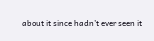about it since hadn’t ever seen it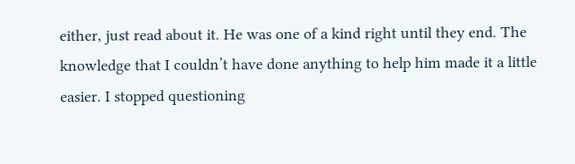either, just read about it. He was one of a kind right until they end. The knowledge that I couldn’t have done anything to help him made it a little easier. I stopped questioning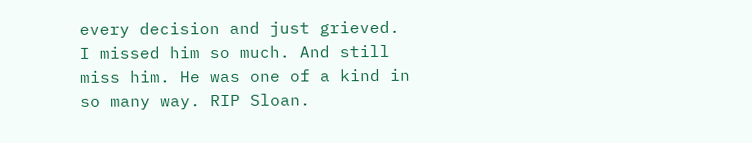every decision and just grieved. I missed him so much. And still miss him. He was one of a kind in so many way. RIP Sloan.